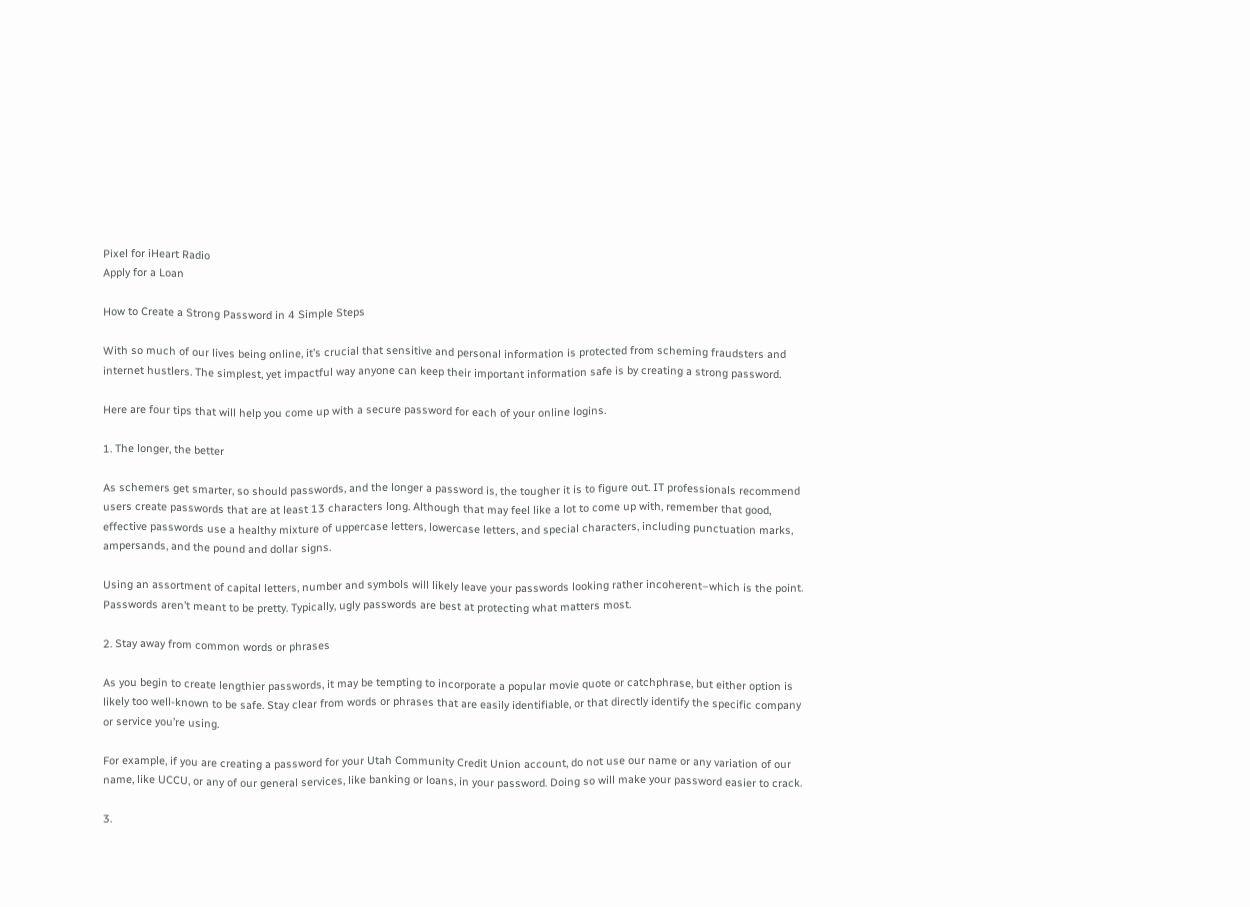Pixel for iHeart Radio
Apply for a Loan

How to Create a Strong Password in 4 Simple Steps

With so much of our lives being online, it’s crucial that sensitive and personal information is protected from scheming fraudsters and internet hustlers. The simplest, yet impactful way anyone can keep their important information safe is by creating a strong password.

Here are four tips that will help you come up with a secure password for each of your online logins.

1. The longer, the better

As schemers get smarter, so should passwords, and the longer a password is, the tougher it is to figure out. IT professionals recommend users create passwords that are at least 13 characters long. Although that may feel like a lot to come up with, remember that good, effective passwords use a healthy mixture of uppercase letters, lowercase letters, and special characters, including punctuation marks, ampersands, and the pound and dollar signs.

Using an assortment of capital letters, number and symbols will likely leave your passwords looking rather incoherent–which is the point. Passwords aren’t meant to be pretty. Typically, ugly passwords are best at protecting what matters most.

2. Stay away from common words or phrases

As you begin to create lengthier passwords, it may be tempting to incorporate a popular movie quote or catchphrase, but either option is likely too well-known to be safe. Stay clear from words or phrases that are easily identifiable, or that directly identify the specific company or service you’re using.

For example, if you are creating a password for your Utah Community Credit Union account, do not use our name or any variation of our name, like UCCU, or any of our general services, like banking or loans, in your password. Doing so will make your password easier to crack.

3.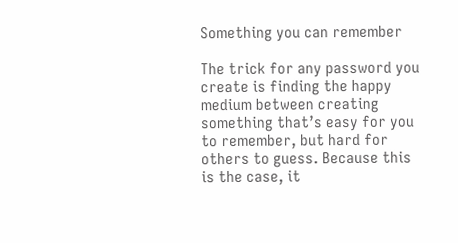Something you can remember

The trick for any password you create is finding the happy medium between creating something that’s easy for you to remember, but hard for others to guess. Because this is the case, it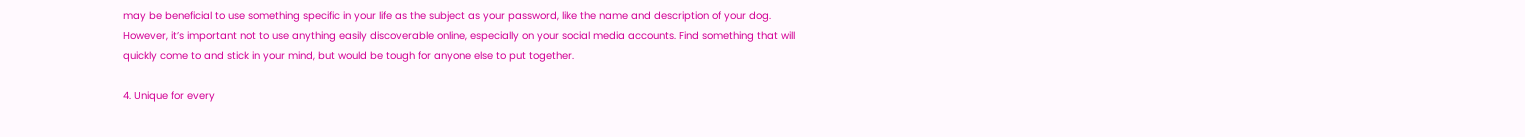may be beneficial to use something specific in your life as the subject as your password, like the name and description of your dog. However, it’s important not to use anything easily discoverable online, especially on your social media accounts. Find something that will quickly come to and stick in your mind, but would be tough for anyone else to put together.

4. Unique for every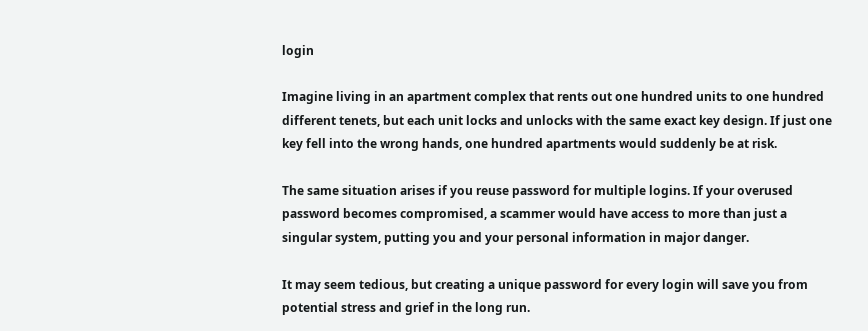login

Imagine living in an apartment complex that rents out one hundred units to one hundred different tenets, but each unit locks and unlocks with the same exact key design. If just one key fell into the wrong hands, one hundred apartments would suddenly be at risk.

The same situation arises if you reuse password for multiple logins. If your overused password becomes compromised, a scammer would have access to more than just a singular system, putting you and your personal information in major danger.

It may seem tedious, but creating a unique password for every login will save you from potential stress and grief in the long run.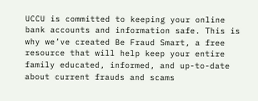UCCU is committed to keeping your online bank accounts and information safe. This is why we’ve created Be Fraud Smart, a free resource that will help keep your entire family educated, informed, and up-to-date about current frauds and scams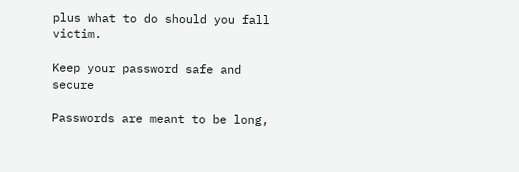plus what to do should you fall victim.

Keep your password safe and secure

Passwords are meant to be long,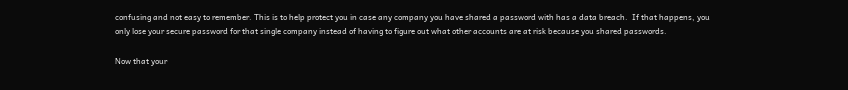confusing and not easy to remember. This is to help protect you in case any company you have shared a password with has a data breach.  If that happens, you only lose your secure password for that single company instead of having to figure out what other accounts are at risk because you shared passwords.

Now that your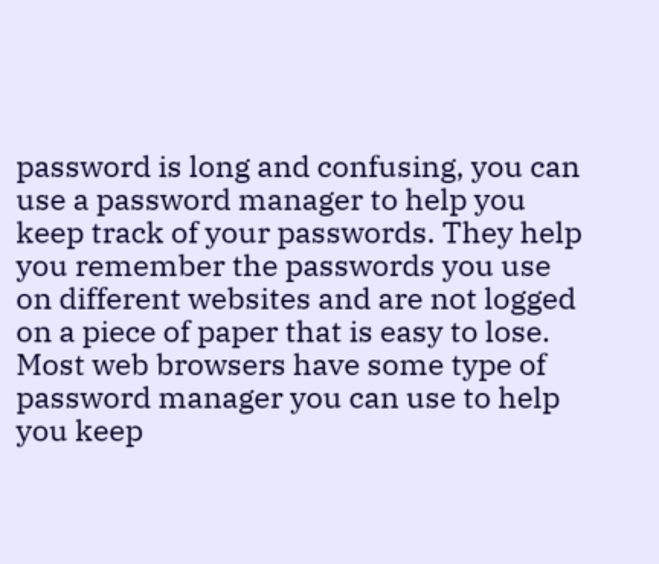password is long and confusing, you can use a password manager to help you keep track of your passwords. They help you remember the passwords you use on different websites and are not logged on a piece of paper that is easy to lose. Most web browsers have some type of password manager you can use to help you keep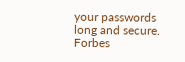your passwords long and secure.  Forbes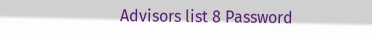Advisors list 8 Password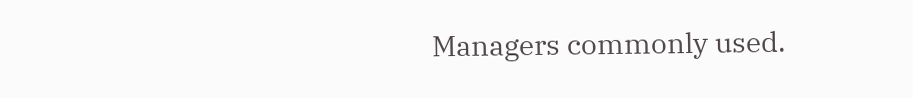Managers commonly used.